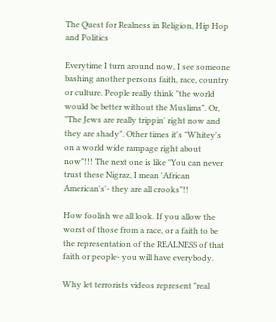The Quest for Realness in Religion, Hip Hop and Politics

Everytime I turn around now, I see someone bashing another persons faith, race, country or culture. People really think "the world would be better without the Muslims". Or, "The Jews are really trippin' right now and they are shady". Other times it's "Whitey's on a world wide rampage right about now"!!! The next one is like "You can never trust these Nigraz, I mean 'African American's'- they are all crooks"!!

How foolish we all look. If you allow the worst of those from a race, or a faith to be the representation of the REALNESS of that faith or people- you will have everybody.

Why let terrorists videos represent "real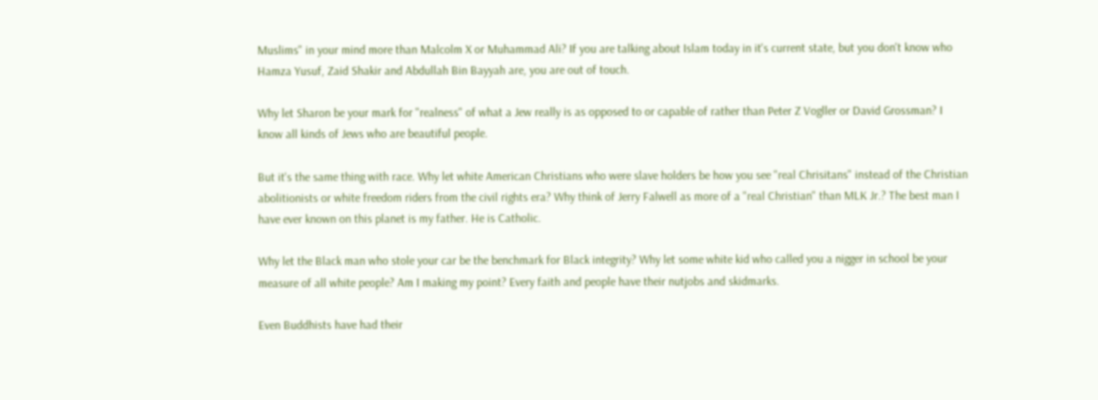Muslims" in your mind more than Malcolm X or Muhammad Ali? If you are talking about Islam today in it's current state, but you don't know who Hamza Yusuf, Zaid Shakir and Abdullah Bin Bayyah are, you are out of touch.

Why let Sharon be your mark for "realness" of what a Jew really is as opposed to or capable of rather than Peter Z Vogller or David Grossman? I know all kinds of Jews who are beautiful people.

But it's the same thing with race. Why let white American Christians who were slave holders be how you see "real Chrisitans" instead of the Christian abolitionists or white freedom riders from the civil rights era? Why think of Jerry Falwell as more of a "real Christian" than MLK Jr.? The best man I have ever known on this planet is my father. He is Catholic.

Why let the Black man who stole your car be the benchmark for Black integrity? Why let some white kid who called you a nigger in school be your measure of all white people? Am I making my point? Every faith and people have their nutjobs and skidmarks.

Even Buddhists have had their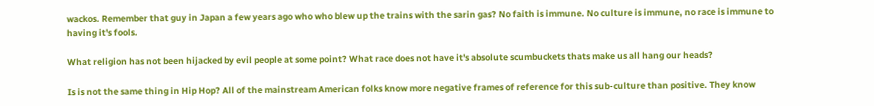wackos. Remember that guy in Japan a few years ago who who blew up the trains with the sarin gas? No faith is immune. No culture is immune, no race is immune to having it's fools.

What religion has not been hijacked by evil people at some point? What race does not have it's absolute scumbuckets thats make us all hang our heads?

Is is not the same thing in Hip Hop? All of the mainstream American folks know more negative frames of reference for this sub-culture than positive. They know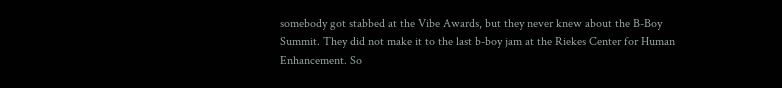somebody got stabbed at the Vibe Awards, but they never knew about the B-Boy Summit. They did not make it to the last b-boy jam at the Riekes Center for Human Enhancement. So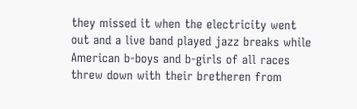they missed it when the electricity went out and a live band played jazz breaks while American b-boys and b-girls of all races threw down with their bretheren from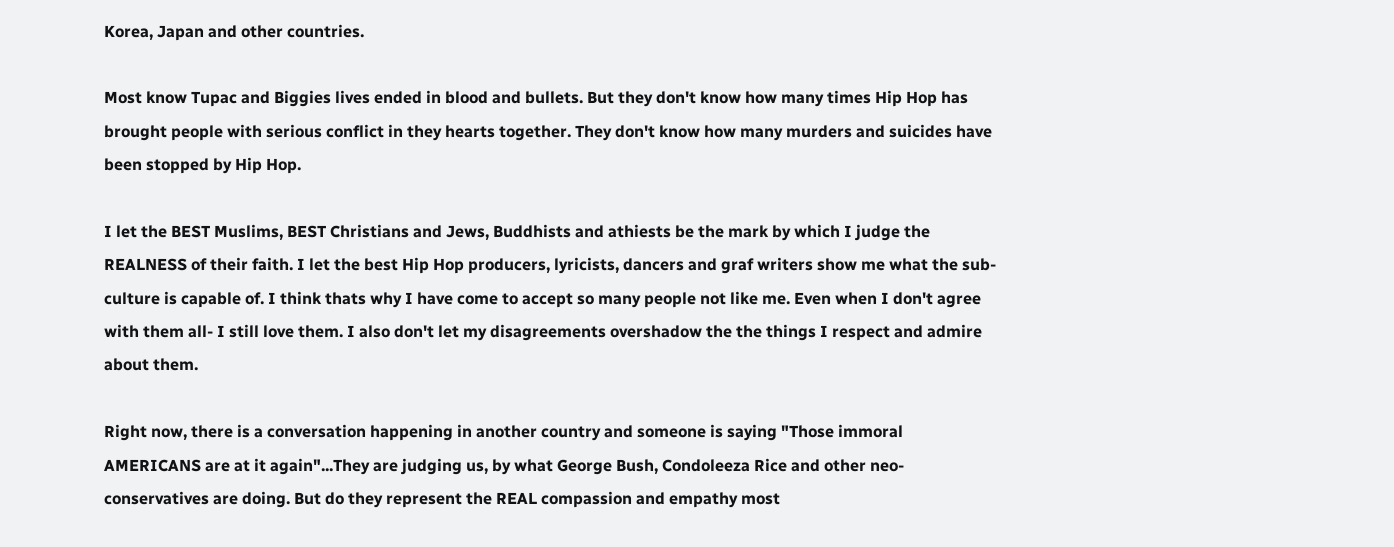Korea, Japan and other countries.

Most know Tupac and Biggies lives ended in blood and bullets. But they don't know how many times Hip Hop has brought people with serious conflict in they hearts together. They don't know how many murders and suicides have been stopped by Hip Hop.

I let the BEST Muslims, BEST Christians and Jews, Buddhists and athiests be the mark by which I judge the REALNESS of their faith. I let the best Hip Hop producers, lyricists, dancers and graf writers show me what the sub-culture is capable of. I think thats why I have come to accept so many people not like me. Even when I don't agree with them all- I still love them. I also don't let my disagreements overshadow the the things I respect and admire about them.

Right now, there is a conversation happening in another country and someone is saying "Those immoral AMERICANS are at it again"...They are judging us, by what George Bush, Condoleeza Rice and other neo-conservatives are doing. But do they represent the REAL compassion and empathy most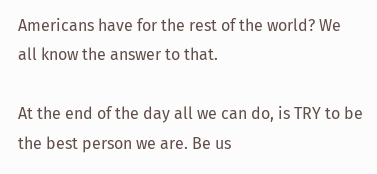Americans have for the rest of the world? We all know the answer to that.

At the end of the day all we can do, is TRY to be the best person we are. Be us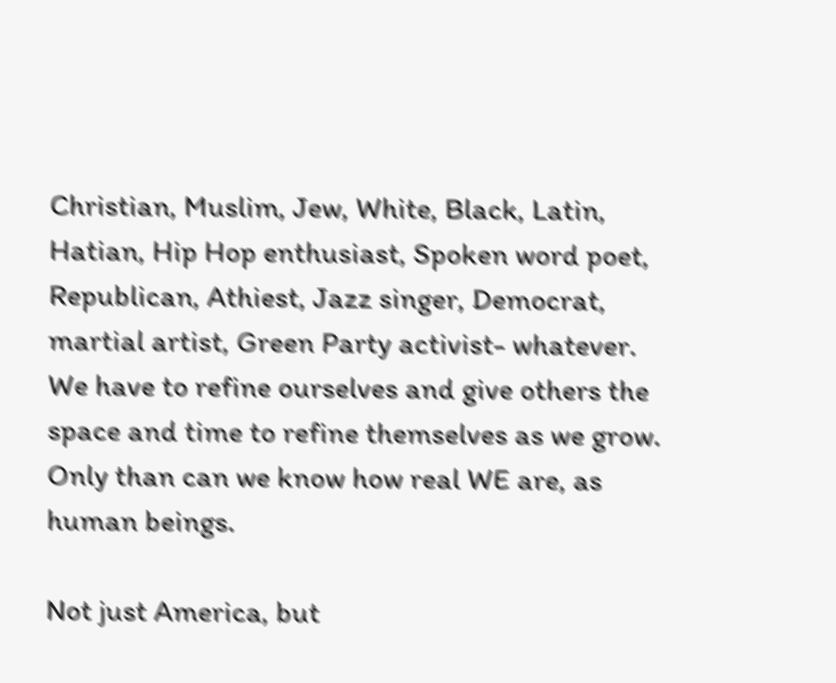Christian, Muslim, Jew, White, Black, Latin, Hatian, Hip Hop enthusiast, Spoken word poet, Republican, Athiest, Jazz singer, Democrat, martial artist, Green Party activist- whatever. We have to refine ourselves and give others the space and time to refine themselves as we grow. Only than can we know how real WE are, as human beings.

Not just America, but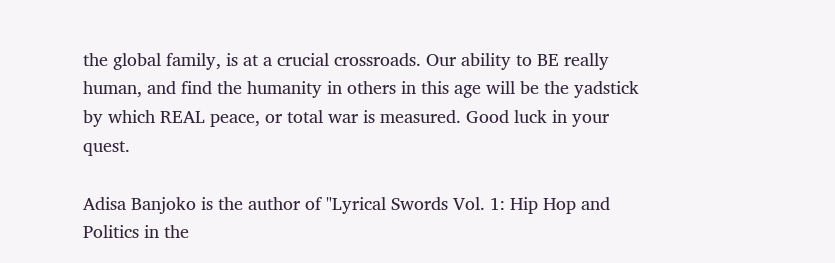the global family, is at a crucial crossroads. Our ability to BE really human, and find the humanity in others in this age will be the yadstick by which REAL peace, or total war is measured. Good luck in your quest.

Adisa Banjoko is the author of "Lyrical Swords Vol. 1: Hip Hop and Politics in the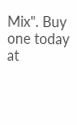Mix". Buy one today at